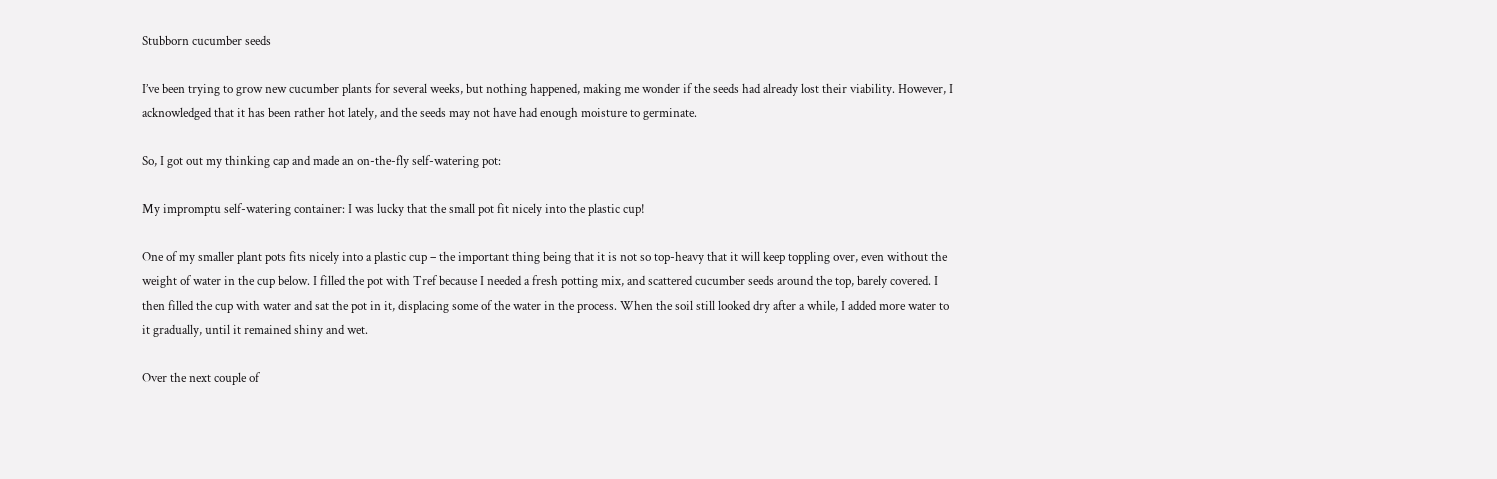Stubborn cucumber seeds

I’ve been trying to grow new cucumber plants for several weeks, but nothing happened, making me wonder if the seeds had already lost their viability. However, I acknowledged that it has been rather hot lately, and the seeds may not have had enough moisture to germinate.

So, I got out my thinking cap and made an on-the-fly self-watering pot:

My impromptu self-watering container: I was lucky that the small pot fit nicely into the plastic cup!

One of my smaller plant pots fits nicely into a plastic cup – the important thing being that it is not so top-heavy that it will keep toppling over, even without the weight of water in the cup below. I filled the pot with Tref because I needed a fresh potting mix, and scattered cucumber seeds around the top, barely covered. I then filled the cup with water and sat the pot in it, displacing some of the water in the process. When the soil still looked dry after a while, I added more water to it gradually, until it remained shiny and wet.

Over the next couple of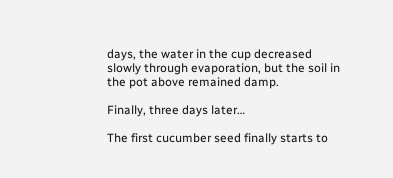days, the water in the cup decreased slowly through evaporation, but the soil in the pot above remained damp.

Finally, three days later…

The first cucumber seed finally starts to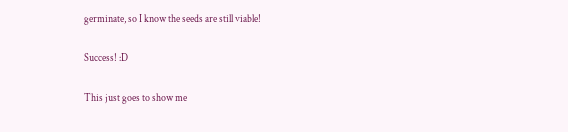germinate, so I know the seeds are still viable!

Success! :D

This just goes to show me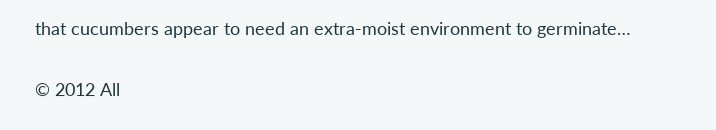that cucumbers appear to need an extra-moist environment to germinate…

© 2012 All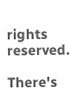rights reserved.

There's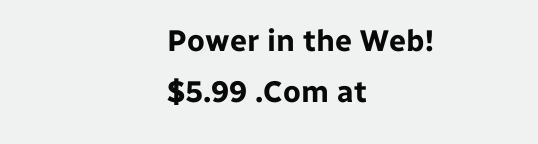Power in the Web! $5.99 .Com at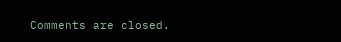Comments are closed.